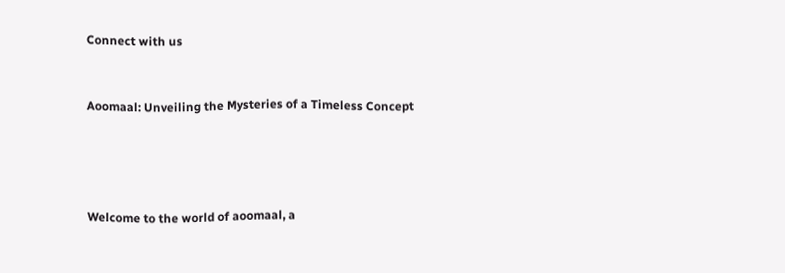Connect with us


Aoomaal: Unveiling the Mysteries of a Timeless Concept




Welcome to the world of aoomaal, a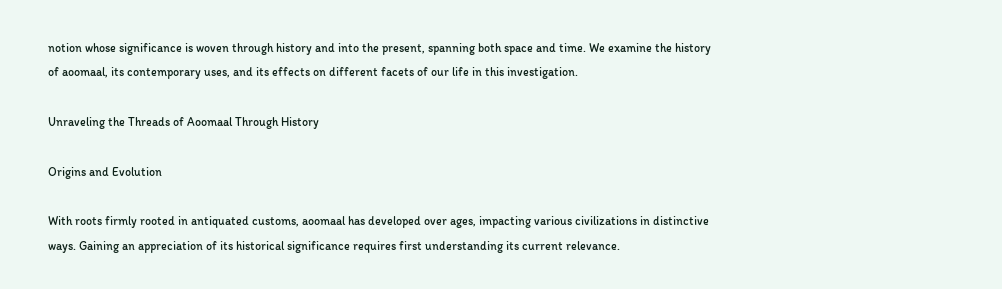notion whose significance is woven through history and into the present, spanning both space and time. We examine the history of aoomaal, its contemporary uses, and its effects on different facets of our life in this investigation.

Unraveling the Threads of Aoomaal Through History

Origins and Evolution

With roots firmly rooted in antiquated customs, aoomaal has developed over ages, impacting various civilizations in distinctive ways. Gaining an appreciation of its historical significance requires first understanding its current relevance.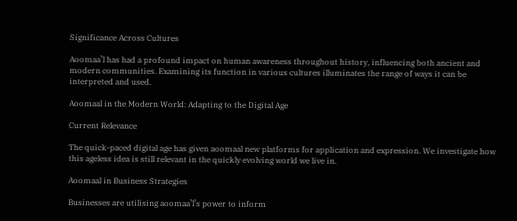Significance Across Cultures

Aoomaa’l has had a profound impact on human awareness throughout history, influencing both ancient and modern communities. Examining its function in various cultures illuminates the range of ways it can be interpreted and used.

Aoomaal in the Modern World: Adapting to the Digital Age

Current Relevance

The quick-paced digital age has given aoomaal new platforms for application and expression. We investigate how this ageless idea is still relevant in the quickly evolving world we live in.

Aoomaal in Business Strategies

Businesses are utilising aoomaa’l’s power to inform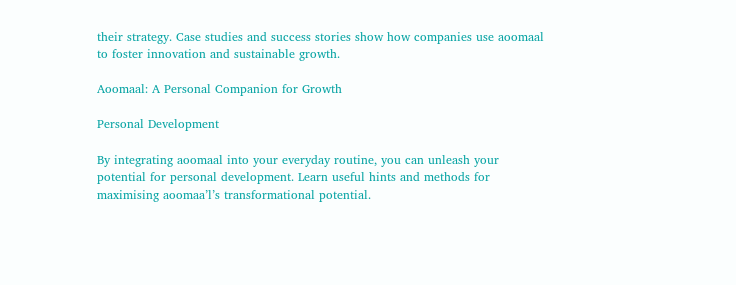their strategy. Case studies and success stories show how companies use aoomaal to foster innovation and sustainable growth.

Aoomaal: A Personal Companion for Growth

Personal Development

By integrating aoomaal into your everyday routine, you can unleash your potential for personal development. Learn useful hints and methods for maximising aoomaa’l’s transformational potential.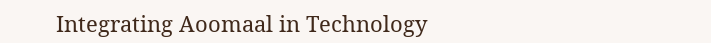Integrating Aoomaal in Technology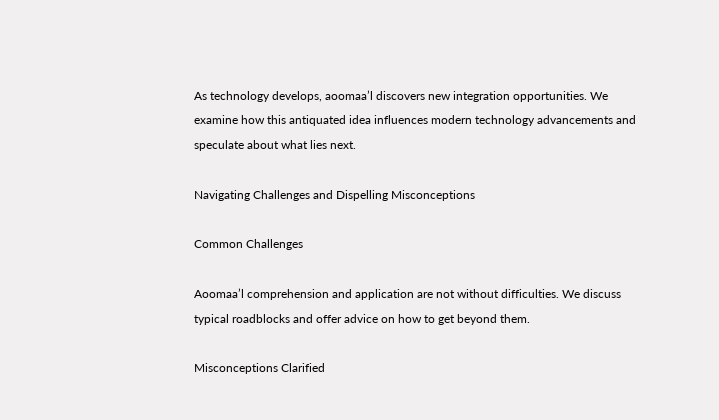As technology develops, aoomaa’l discovers new integration opportunities. We examine how this antiquated idea influences modern technology advancements and speculate about what lies next.

Navigating Challenges and Dispelling Misconceptions

Common Challenges

Aoomaa’l comprehension and application are not without difficulties. We discuss typical roadblocks and offer advice on how to get beyond them.

Misconceptions Clarified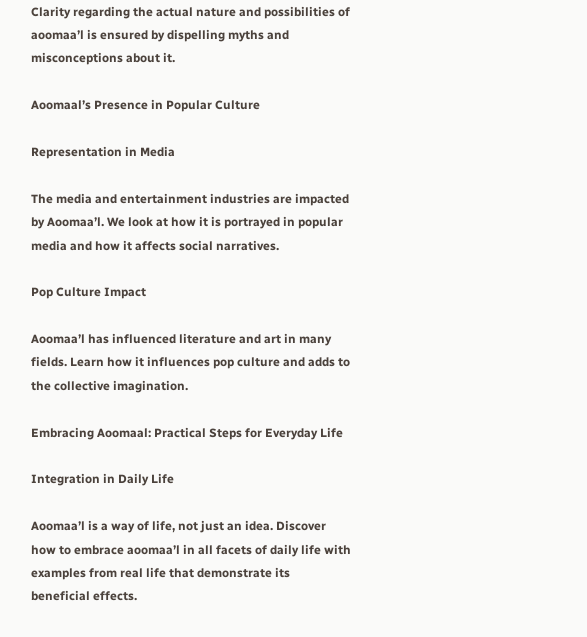Clarity regarding the actual nature and possibilities of aoomaa’l is ensured by dispelling myths and misconceptions about it.

Aoomaal’s Presence in Popular Culture

Representation in Media

The media and entertainment industries are impacted by Aoomaa’l. We look at how it is portrayed in popular media and how it affects social narratives.

Pop Culture Impact

Aoomaa’l has influenced literature and art in many fields. Learn how it influences pop culture and adds to the collective imagination.

Embracing Aoomaal: Practical Steps for Everyday Life

Integration in Daily Life

Aoomaa’l is a way of life, not just an idea. Discover how to embrace aoomaa’l in all facets of daily life with examples from real life that demonstrate its beneficial effects.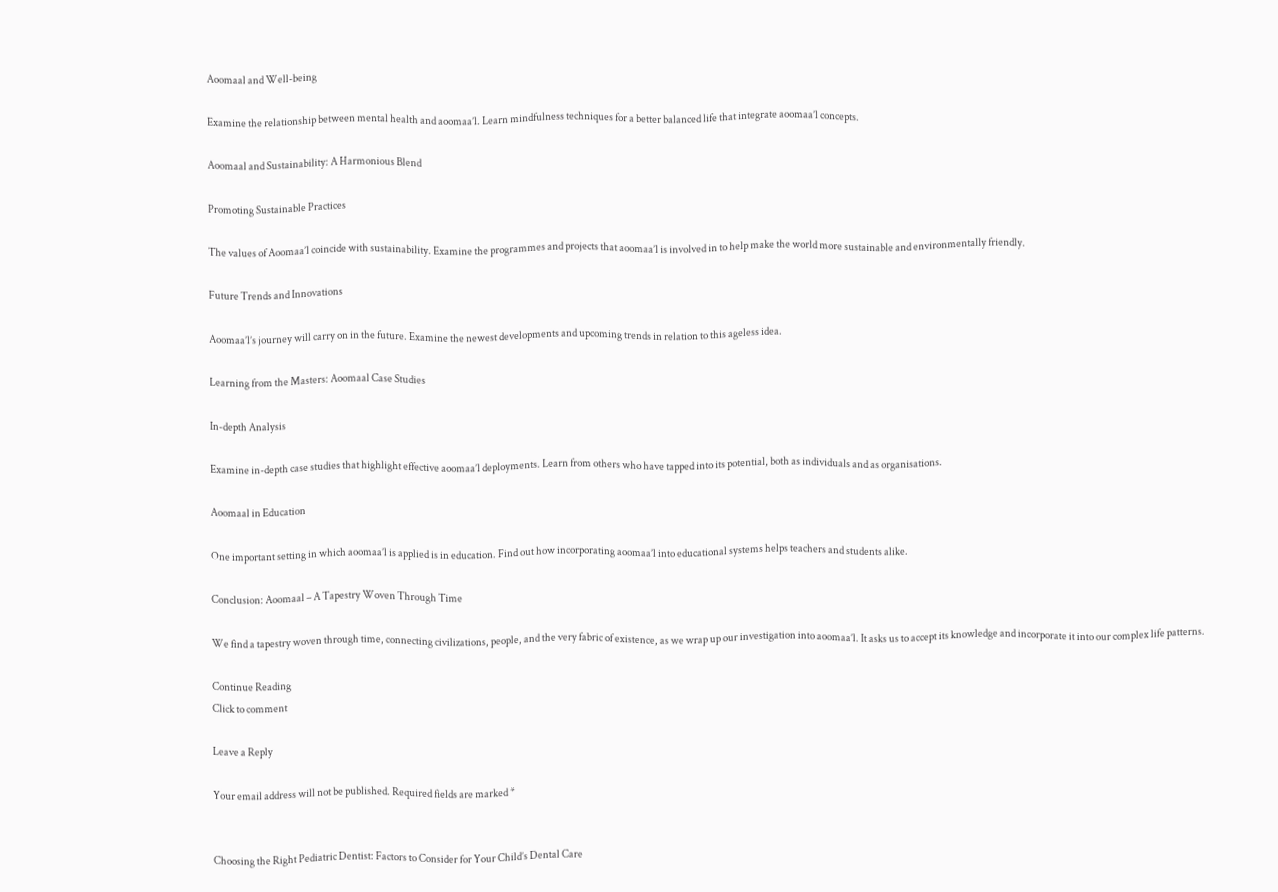Aoomaal and Well-being

Examine the relationship between mental health and aoomaa’l. Learn mindfulness techniques for a better balanced life that integrate aoomaa’l concepts.

Aoomaal and Sustainability: A Harmonious Blend

Promoting Sustainable Practices

The values of Aoomaa’l coincide with sustainability. Examine the programmes and projects that aoomaa’l is involved in to help make the world more sustainable and environmentally friendly.

Future Trends and Innovations

Aoomaa’l’s journey will carry on in the future. Examine the newest developments and upcoming trends in relation to this ageless idea.

Learning from the Masters: Aoomaal Case Studies

In-depth Analysis

Examine in-depth case studies that highlight effective aoomaa’l deployments. Learn from others who have tapped into its potential, both as individuals and as organisations.

Aoomaal in Education

One important setting in which aoomaa’l is applied is in education. Find out how incorporating aoomaa’l into educational systems helps teachers and students alike.

Conclusion: Aoomaal – A Tapestry Woven Through Time

We find a tapestry woven through time, connecting civilizations, people, and the very fabric of existence, as we wrap up our investigation into aoomaa’l. It asks us to accept its knowledge and incorporate it into our complex life patterns.

Continue Reading
Click to comment

Leave a Reply

Your email address will not be published. Required fields are marked *


Choosing the Right Pediatric Dentist: Factors to Consider for Your Child’s Dental Care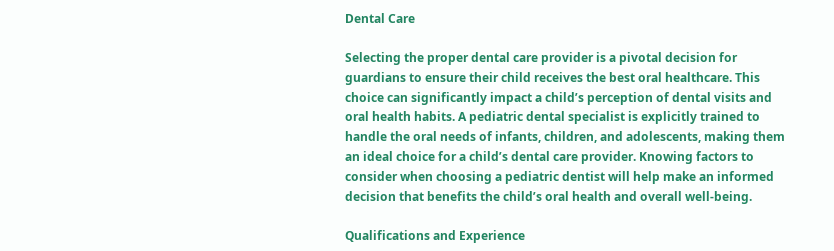Dental Care

Selecting the proper dental care provider is a pivotal decision for guardians to ensure their child receives the best oral healthcare. This choice can significantly impact a child’s perception of dental visits and oral health habits. A pediatric dental specialist is explicitly trained to handle the oral needs of infants, children, and adolescents, making them an ideal choice for a child’s dental care provider. Knowing factors to consider when choosing a pediatric dentist will help make an informed decision that benefits the child’s oral health and overall well-being.

Qualifications and Experience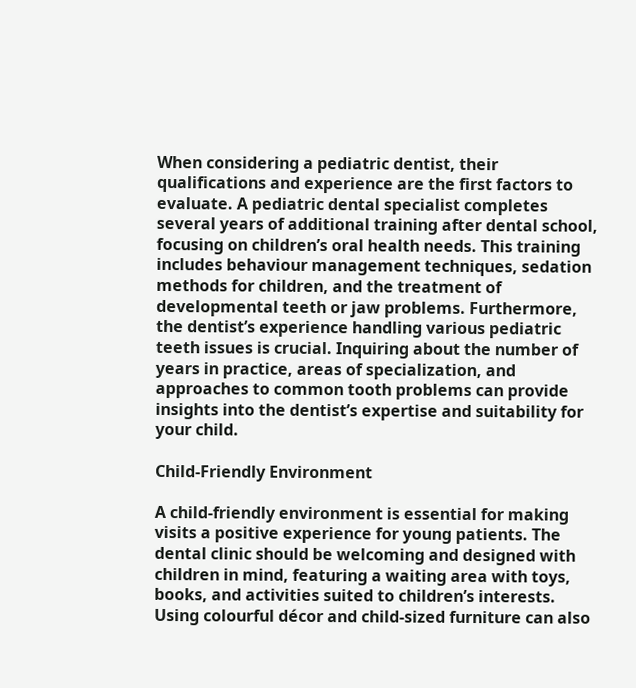When considering a pediatric dentist, their qualifications and experience are the first factors to evaluate. A pediatric dental specialist completes several years of additional training after dental school, focusing on children’s oral health needs. This training includes behaviour management techniques, sedation methods for children, and the treatment of developmental teeth or jaw problems. Furthermore, the dentist’s experience handling various pediatric teeth issues is crucial. Inquiring about the number of years in practice, areas of specialization, and approaches to common tooth problems can provide insights into the dentist’s expertise and suitability for your child.

Child-Friendly Environment

A child-friendly environment is essential for making visits a positive experience for young patients. The dental clinic should be welcoming and designed with children in mind, featuring a waiting area with toys, books, and activities suited to children’s interests. Using colourful décor and child-sized furniture can also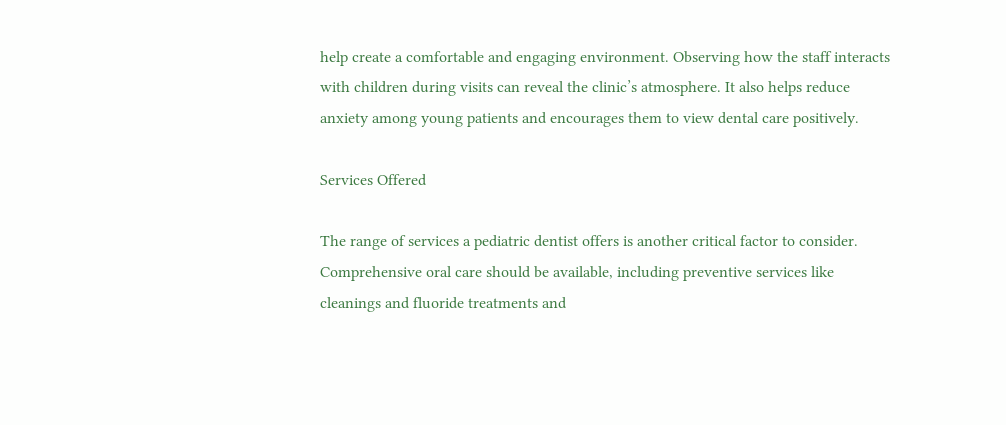help create a comfortable and engaging environment. Observing how the staff interacts with children during visits can reveal the clinic’s atmosphere. It also helps reduce anxiety among young patients and encourages them to view dental care positively.

Services Offered

The range of services a pediatric dentist offers is another critical factor to consider. Comprehensive oral care should be available, including preventive services like cleanings and fluoride treatments and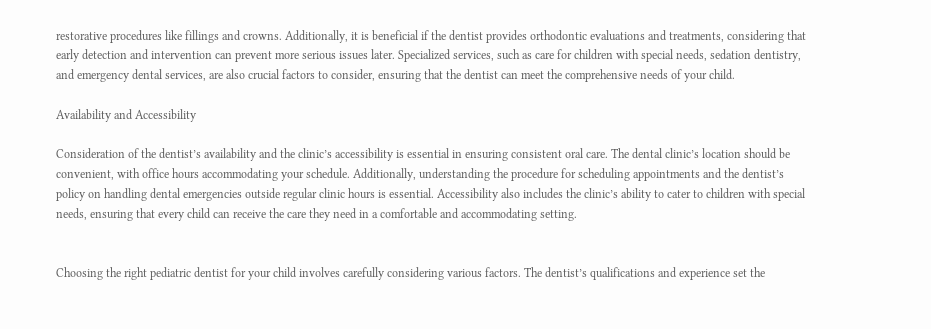restorative procedures like fillings and crowns. Additionally, it is beneficial if the dentist provides orthodontic evaluations and treatments, considering that early detection and intervention can prevent more serious issues later. Specialized services, such as care for children with special needs, sedation dentistry, and emergency dental services, are also crucial factors to consider, ensuring that the dentist can meet the comprehensive needs of your child.

Availability and Accessibility

Consideration of the dentist’s availability and the clinic’s accessibility is essential in ensuring consistent oral care. The dental clinic’s location should be convenient, with office hours accommodating your schedule. Additionally, understanding the procedure for scheduling appointments and the dentist’s policy on handling dental emergencies outside regular clinic hours is essential. Accessibility also includes the clinic’s ability to cater to children with special needs, ensuring that every child can receive the care they need in a comfortable and accommodating setting.


Choosing the right pediatric dentist for your child involves carefully considering various factors. The dentist’s qualifications and experience set the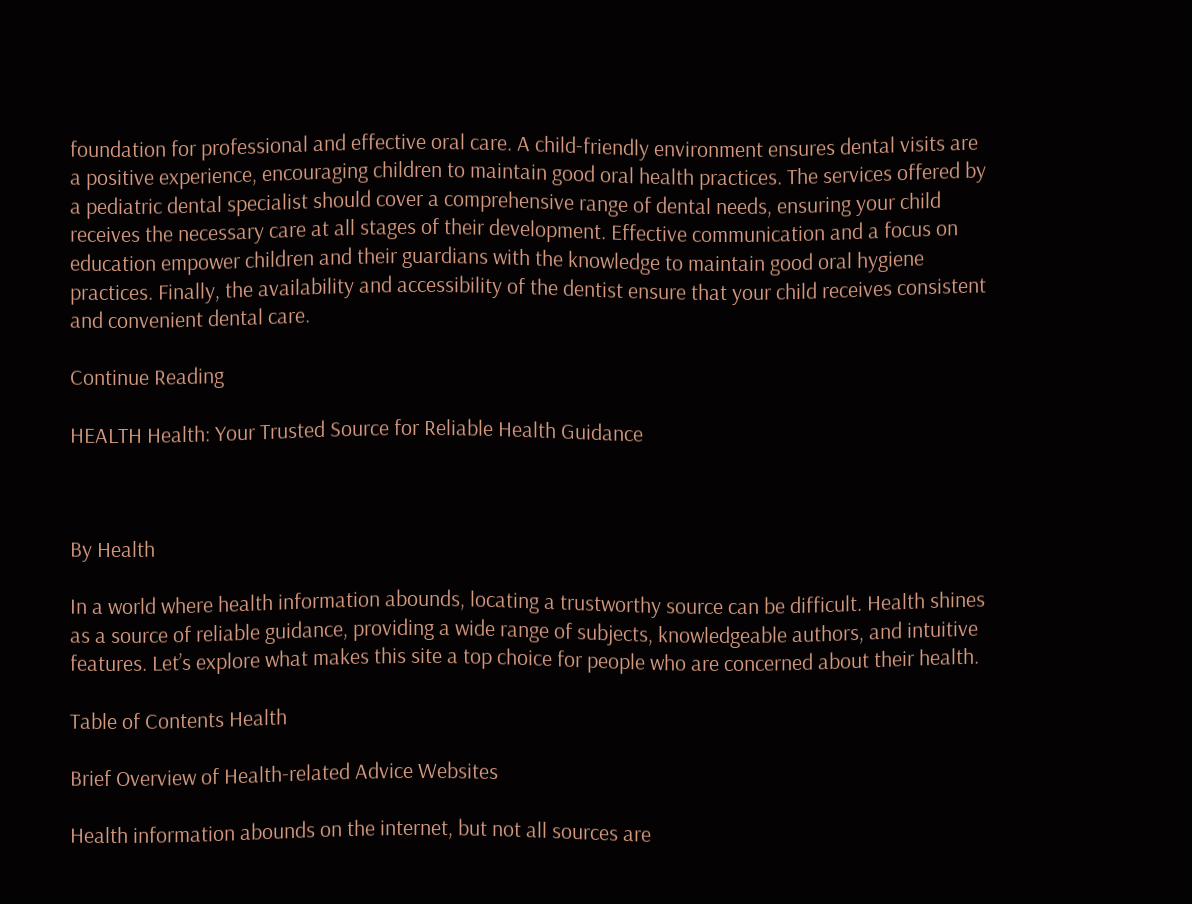foundation for professional and effective oral care. A child-friendly environment ensures dental visits are a positive experience, encouraging children to maintain good oral health practices. The services offered by a pediatric dental specialist should cover a comprehensive range of dental needs, ensuring your child receives the necessary care at all stages of their development. Effective communication and a focus on education empower children and their guardians with the knowledge to maintain good oral hygiene practices. Finally, the availability and accessibility of the dentist ensure that your child receives consistent and convenient dental care.

Continue Reading

HEALTH Health: Your Trusted Source for Reliable Health Guidance



By Health

In a world where health information abounds, locating a trustworthy source can be difficult. Health shines as a source of reliable guidance, providing a wide range of subjects, knowledgeable authors, and intuitive features. Let’s explore what makes this site a top choice for people who are concerned about their health.

Table of Contents Health

Brief Overview of Health-related Advice Websites

Health information abounds on the internet, but not all sources are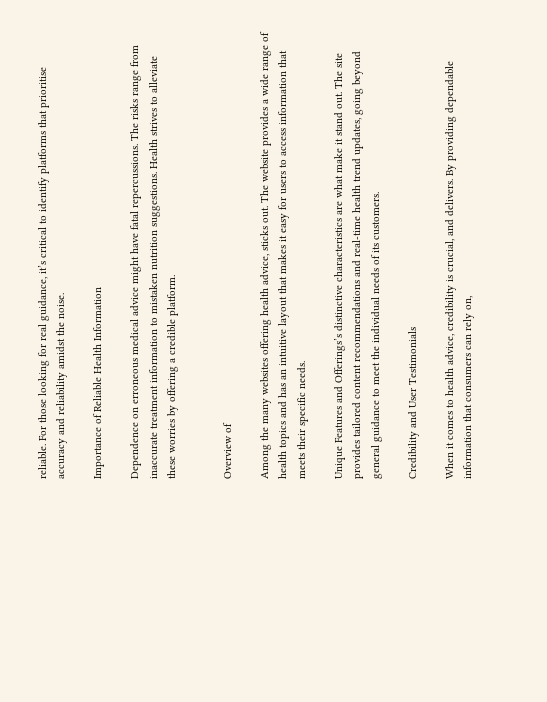reliable. For those looking for real guidance, it’s critical to identify platforms that prioritise accuracy and reliability amidst the noise.

Importance of Reliable Health Information

Dependence on erroneous medical advice might have fatal repercussions. The risks range from inaccurate treatment information to mistaken nutrition suggestions. Health strives to alleviate these worries by offering a credible platform.


Overview of

Among the many websites offering health advice, sticks out. The website provides a wide range of health topics and has an intuitive layout that makes it easy for users to access information that meets their specific needs.

Unique Features and Offerings’s distinctive characteristics are what make it stand out. The site provides tailored content recommendations and real-time health trend updates, going beyond general guidance to meet the individual needs of its customers.

Credibility and User Testimonials

When it comes to health advice, credibility is crucial, and delivers. By providing dependable information that consumers can rely on,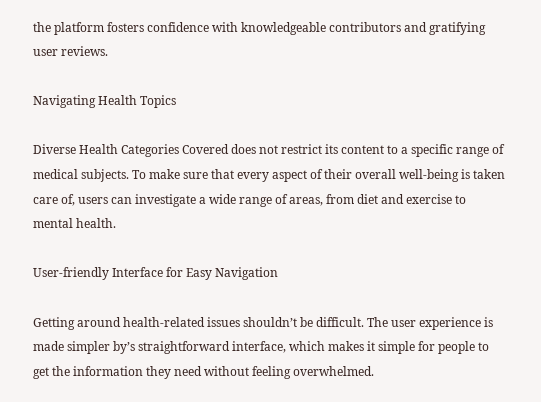the platform fosters confidence with knowledgeable contributors and gratifying user reviews.

Navigating Health Topics

Diverse Health Categories Covered does not restrict its content to a specific range of medical subjects. To make sure that every aspect of their overall well-being is taken care of, users can investigate a wide range of areas, from diet and exercise to mental health.

User-friendly Interface for Easy Navigation

Getting around health-related issues shouldn’t be difficult. The user experience is made simpler by’s straightforward interface, which makes it simple for people to get the information they need without feeling overwhelmed.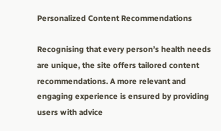Personalized Content Recommendations

Recognising that every person’s health needs are unique, the site offers tailored content recommendations. A more relevant and engaging experience is ensured by providing users with advice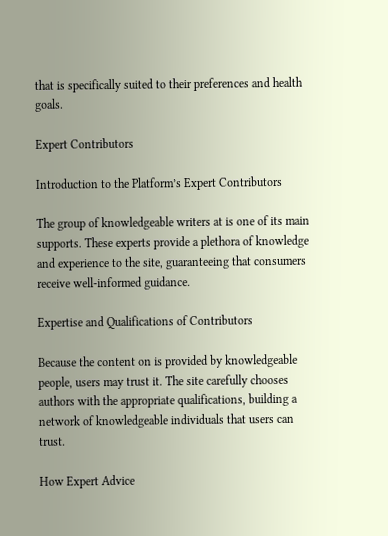that is specifically suited to their preferences and health goals.

Expert Contributors

Introduction to the Platform’s Expert Contributors

The group of knowledgeable writers at is one of its main supports. These experts provide a plethora of knowledge and experience to the site, guaranteeing that consumers receive well-informed guidance.

Expertise and Qualifications of Contributors

Because the content on is provided by knowledgeable people, users may trust it. The site carefully chooses authors with the appropriate qualifications, building a network of knowledgeable individuals that users can trust.

How Expert Advice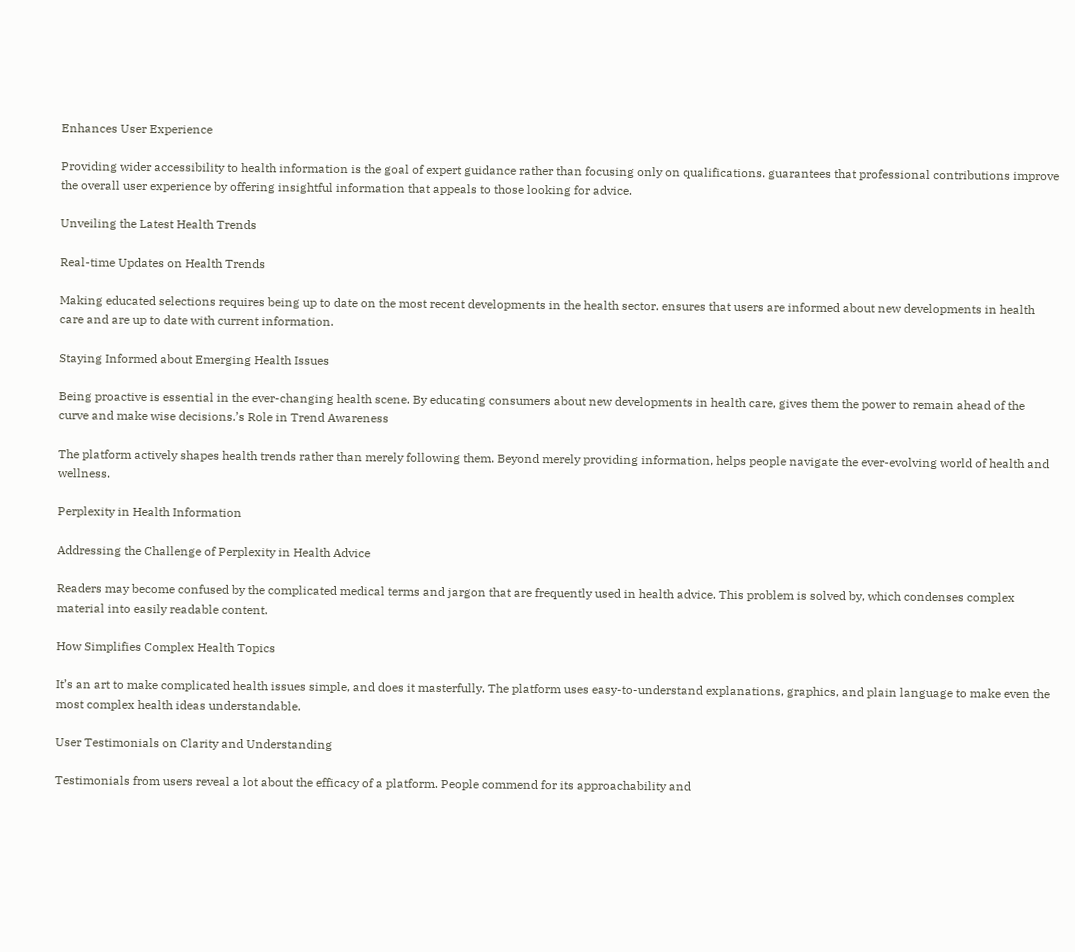Enhances User Experience

Providing wider accessibility to health information is the goal of expert guidance rather than focusing only on qualifications. guarantees that professional contributions improve the overall user experience by offering insightful information that appeals to those looking for advice.

Unveiling the Latest Health Trends

Real-time Updates on Health Trends

Making educated selections requires being up to date on the most recent developments in the health sector. ensures that users are informed about new developments in health care and are up to date with current information.

Staying Informed about Emerging Health Issues

Being proactive is essential in the ever-changing health scene. By educating consumers about new developments in health care, gives them the power to remain ahead of the curve and make wise decisions.’s Role in Trend Awareness

The platform actively shapes health trends rather than merely following them. Beyond merely providing information, helps people navigate the ever-evolving world of health and wellness.

Perplexity in Health Information

Addressing the Challenge of Perplexity in Health Advice

Readers may become confused by the complicated medical terms and jargon that are frequently used in health advice. This problem is solved by, which condenses complex material into easily readable content.

How Simplifies Complex Health Topics

It’s an art to make complicated health issues simple, and does it masterfully. The platform uses easy-to-understand explanations, graphics, and plain language to make even the most complex health ideas understandable.

User Testimonials on Clarity and Understanding

Testimonials from users reveal a lot about the efficacy of a platform. People commend for its approachability and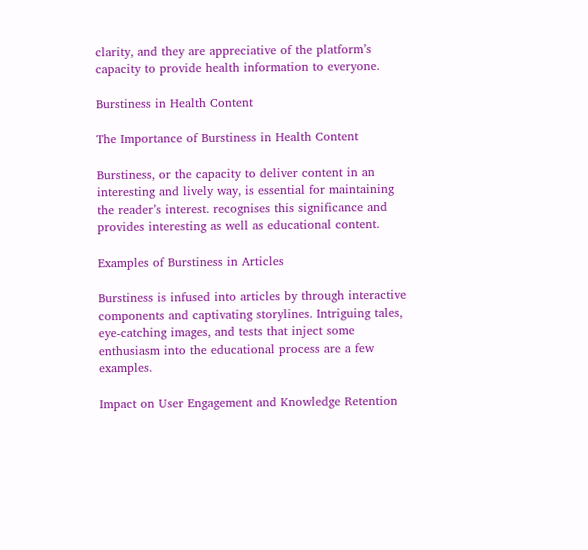clarity, and they are appreciative of the platform’s capacity to provide health information to everyone.

Burstiness in Health Content

The Importance of Burstiness in Health Content

Burstiness, or the capacity to deliver content in an interesting and lively way, is essential for maintaining the reader’s interest. recognises this significance and provides interesting as well as educational content.

Examples of Burstiness in Articles

Burstiness is infused into articles by through interactive components and captivating storylines. Intriguing tales, eye-catching images, and tests that inject some enthusiasm into the educational process are a few examples.

Impact on User Engagement and Knowledge Retention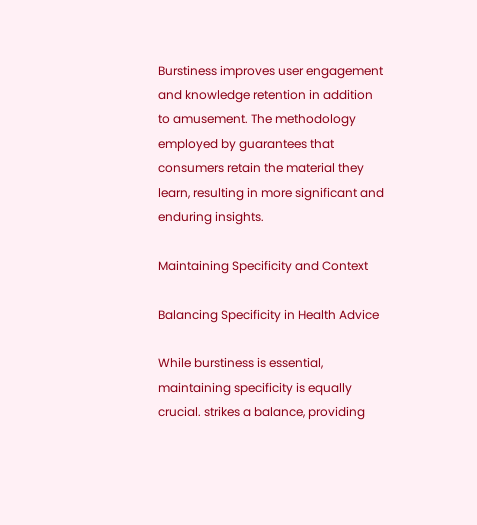Burstiness improves user engagement and knowledge retention in addition to amusement. The methodology employed by guarantees that consumers retain the material they learn, resulting in more significant and enduring insights.

Maintaining Specificity and Context

Balancing Specificity in Health Advice

While burstiness is essential, maintaining specificity is equally crucial. strikes a balance, providing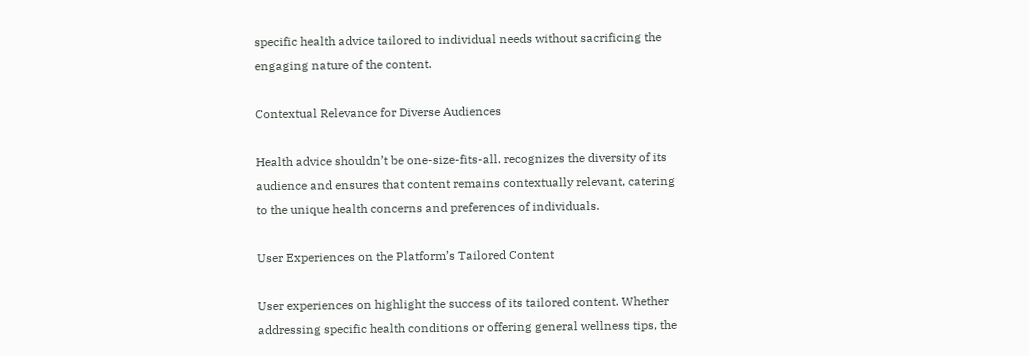specific health advice tailored to individual needs without sacrificing the engaging nature of the content.

Contextual Relevance for Diverse Audiences

Health advice shouldn’t be one-size-fits-all. recognizes the diversity of its audience and ensures that content remains contextually relevant, catering to the unique health concerns and preferences of individuals.

User Experiences on the Platform’s Tailored Content

User experiences on highlight the success of its tailored content. Whether addressing specific health conditions or offering general wellness tips, the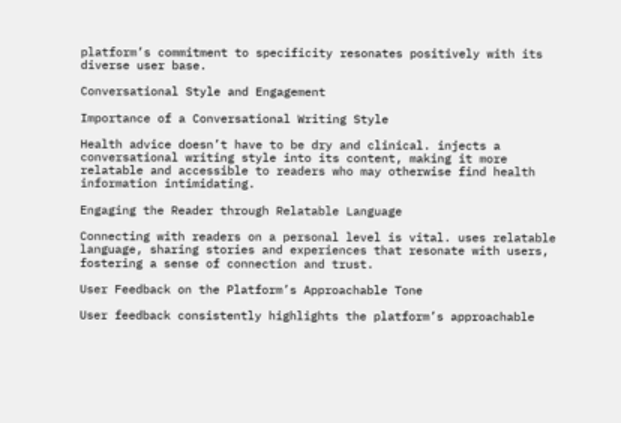platform’s commitment to specificity resonates positively with its diverse user base.

Conversational Style and Engagement

Importance of a Conversational Writing Style

Health advice doesn’t have to be dry and clinical. injects a conversational writing style into its content, making it more relatable and accessible to readers who may otherwise find health information intimidating.

Engaging the Reader through Relatable Language

Connecting with readers on a personal level is vital. uses relatable language, sharing stories and experiences that resonate with users, fostering a sense of connection and trust.

User Feedback on the Platform’s Approachable Tone

User feedback consistently highlights the platform’s approachable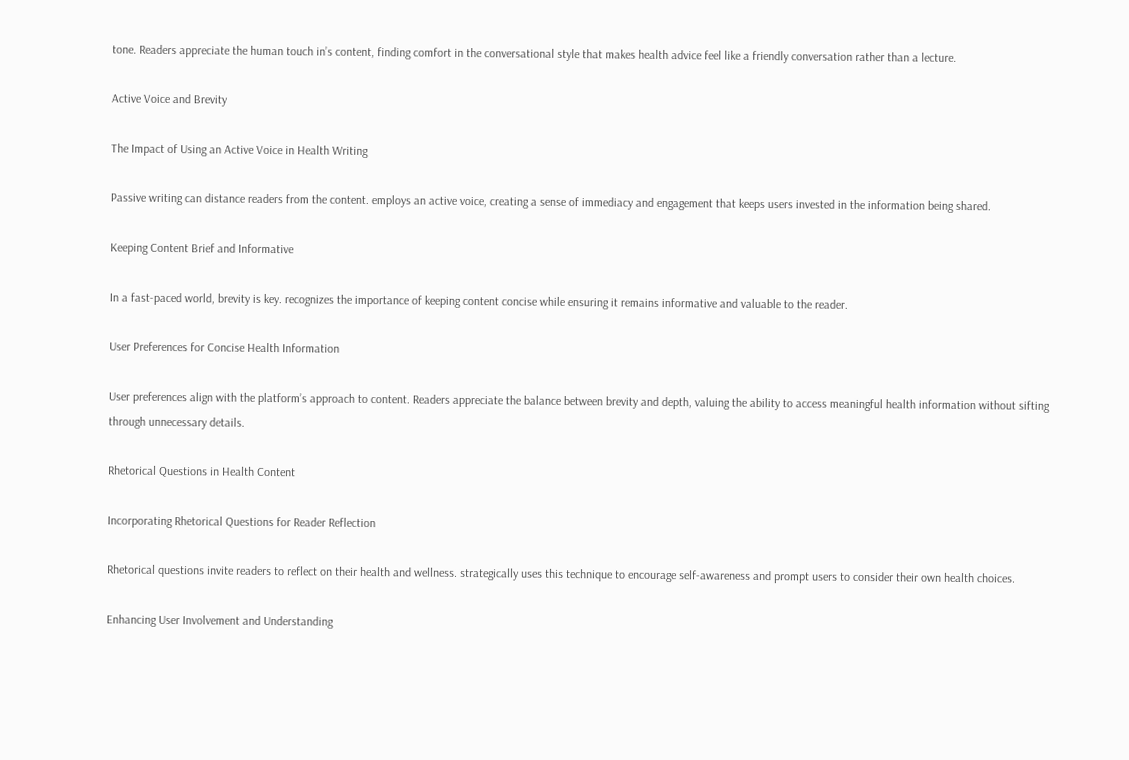tone. Readers appreciate the human touch in’s content, finding comfort in the conversational style that makes health advice feel like a friendly conversation rather than a lecture.

Active Voice and Brevity

The Impact of Using an Active Voice in Health Writing

Passive writing can distance readers from the content. employs an active voice, creating a sense of immediacy and engagement that keeps users invested in the information being shared.

Keeping Content Brief and Informative

In a fast-paced world, brevity is key. recognizes the importance of keeping content concise while ensuring it remains informative and valuable to the reader.

User Preferences for Concise Health Information

User preferences align with the platform’s approach to content. Readers appreciate the balance between brevity and depth, valuing the ability to access meaningful health information without sifting through unnecessary details.

Rhetorical Questions in Health Content

Incorporating Rhetorical Questions for Reader Reflection

Rhetorical questions invite readers to reflect on their health and wellness. strategically uses this technique to encourage self-awareness and prompt users to consider their own health choices.

Enhancing User Involvement and Understanding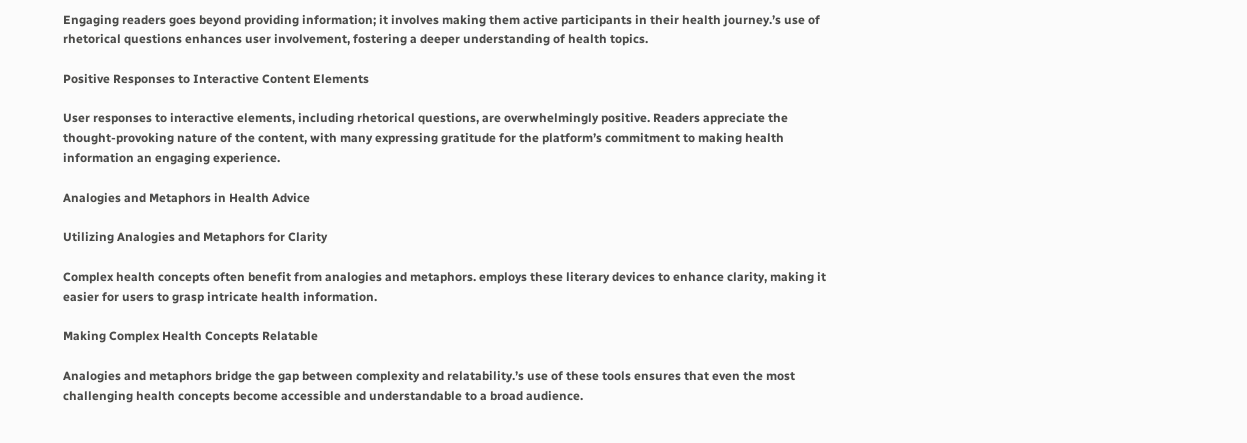Engaging readers goes beyond providing information; it involves making them active participants in their health journey.’s use of rhetorical questions enhances user involvement, fostering a deeper understanding of health topics.

Positive Responses to Interactive Content Elements

User responses to interactive elements, including rhetorical questions, are overwhelmingly positive. Readers appreciate the thought-provoking nature of the content, with many expressing gratitude for the platform’s commitment to making health information an engaging experience.

Analogies and Metaphors in Health Advice

Utilizing Analogies and Metaphors for Clarity

Complex health concepts often benefit from analogies and metaphors. employs these literary devices to enhance clarity, making it easier for users to grasp intricate health information.

Making Complex Health Concepts Relatable

Analogies and metaphors bridge the gap between complexity and relatability.’s use of these tools ensures that even the most challenging health concepts become accessible and understandable to a broad audience.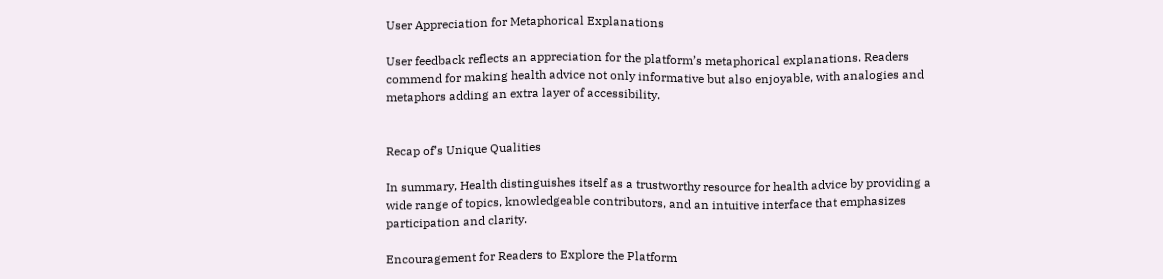User Appreciation for Metaphorical Explanations

User feedback reflects an appreciation for the platform’s metaphorical explanations. Readers commend for making health advice not only informative but also enjoyable, with analogies and metaphors adding an extra layer of accessibility.


Recap of’s Unique Qualities

In summary, Health distinguishes itself as a trustworthy resource for health advice by providing a wide range of topics, knowledgeable contributors, and an intuitive interface that emphasizes participation and clarity.

Encouragement for Readers to Explore the Platform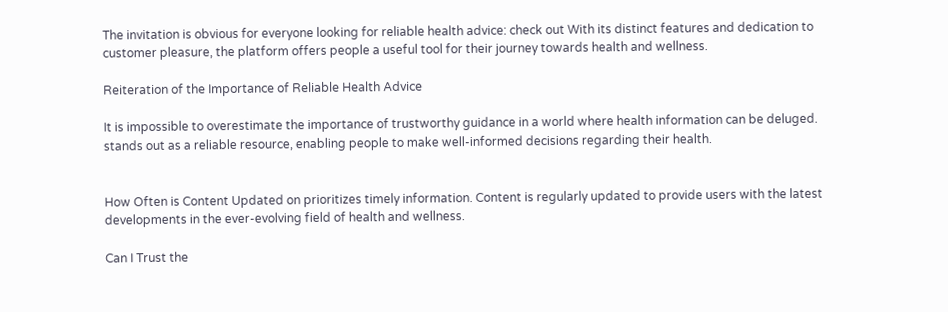The invitation is obvious for everyone looking for reliable health advice: check out With its distinct features and dedication to customer pleasure, the platform offers people a useful tool for their journey towards health and wellness.

Reiteration of the Importance of Reliable Health Advice

It is impossible to overestimate the importance of trustworthy guidance in a world where health information can be deluged. stands out as a reliable resource, enabling people to make well-informed decisions regarding their health.


How Often is Content Updated on prioritizes timely information. Content is regularly updated to provide users with the latest developments in the ever-evolving field of health and wellness.

Can I Trust the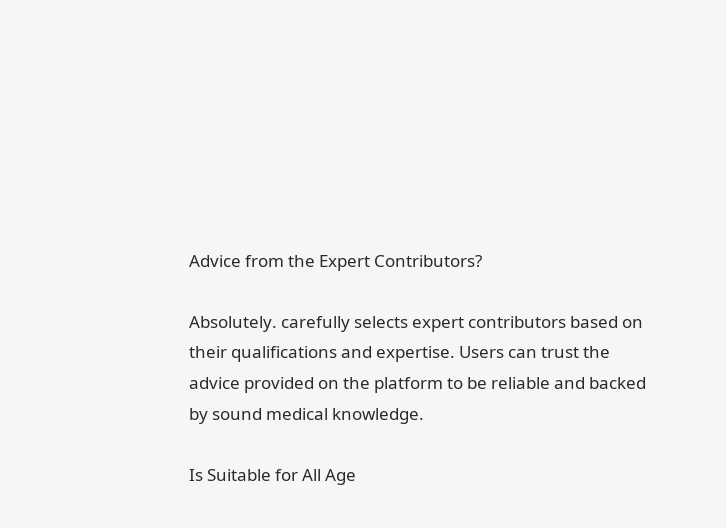Advice from the Expert Contributors?

Absolutely. carefully selects expert contributors based on their qualifications and expertise. Users can trust the advice provided on the platform to be reliable and backed by sound medical knowledge.

Is Suitable for All Age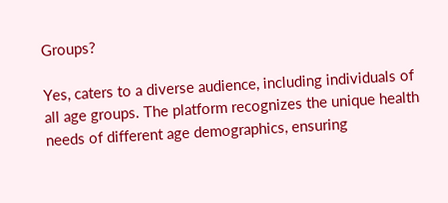Groups?

Yes, caters to a diverse audience, including individuals of all age groups. The platform recognizes the unique health needs of different age demographics, ensuring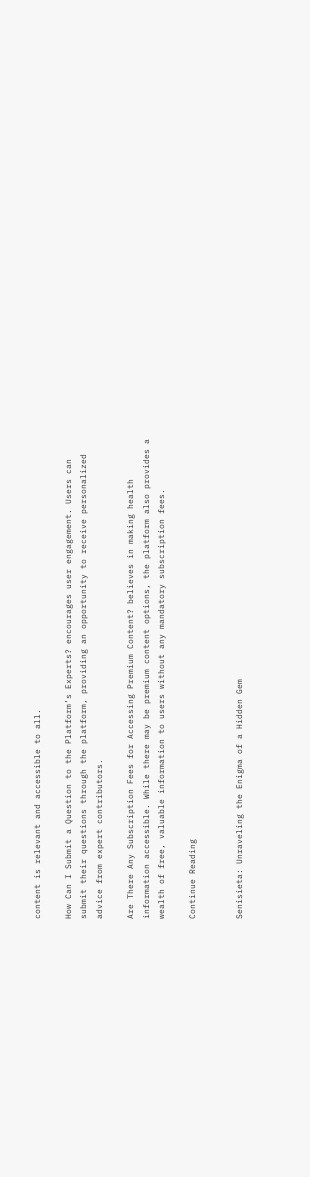content is relevant and accessible to all.

How Can I Submit a Question to the Platform’s Experts? encourages user engagement. Users can submit their questions through the platform, providing an opportunity to receive personalized advice from expert contributors.

Are There Any Subscription Fees for Accessing Premium Content? believes in making health information accessible. While there may be premium content options, the platform also provides a wealth of free, valuable information to users without any mandatory subscription fees.

Continue Reading


Senisieta: Unraveling the Enigma of a Hidden Gem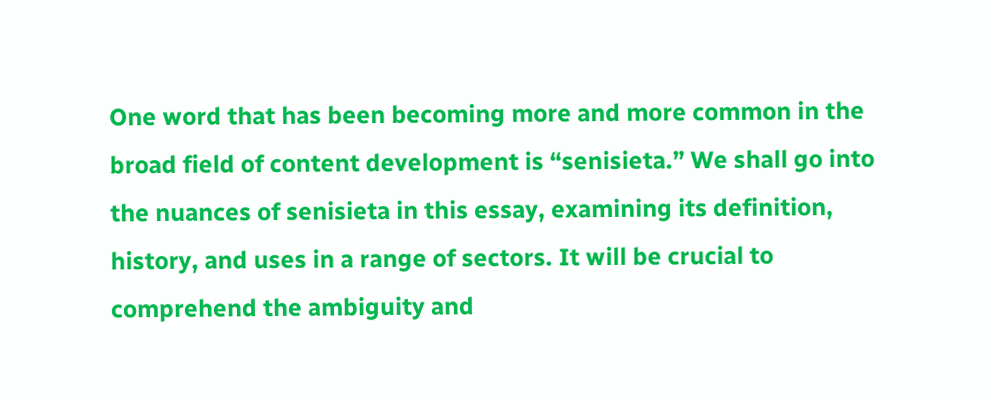One word that has been becoming more and more common in the broad field of content development is “senisieta.” We shall go into the nuances of senisieta in this essay, examining its definition, history, and uses in a range of sectors. It will be crucial to comprehend the ambiguity and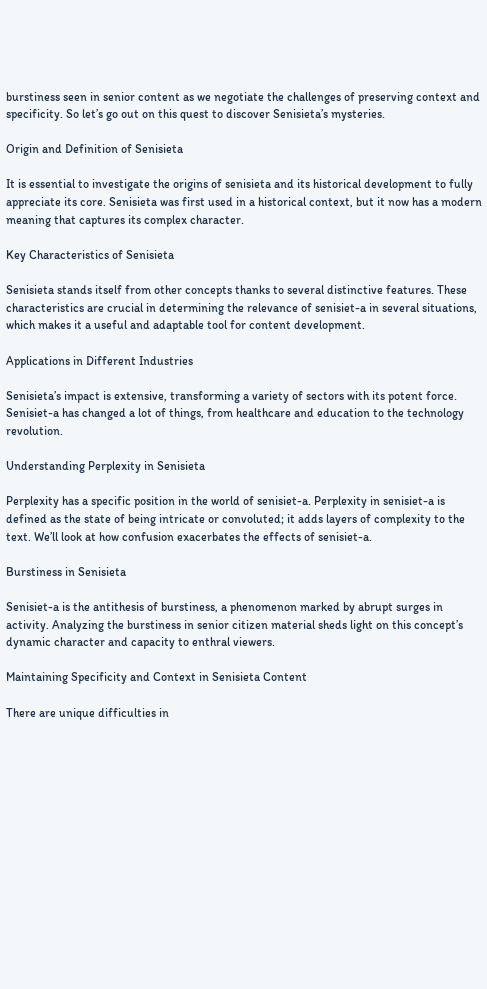burstiness seen in senior content as we negotiate the challenges of preserving context and specificity. So let’s go out on this quest to discover Senisieta’s mysteries.

Origin and Definition of Senisieta

It is essential to investigate the origins of senisieta and its historical development to fully appreciate its core. Senisieta was first used in a historical context, but it now has a modern meaning that captures its complex character.

Key Characteristics of Senisieta

Senisieta stands itself from other concepts thanks to several distinctive features. These characteristics are crucial in determining the relevance of senisiet-a in several situations, which makes it a useful and adaptable tool for content development.

Applications in Different Industries

Senisieta’s impact is extensive, transforming a variety of sectors with its potent force. Senisiet-a has changed a lot of things, from healthcare and education to the technology revolution.

Understanding Perplexity in Senisieta

Perplexity has a specific position in the world of senisiet-a. Perplexity in senisiet-a is defined as the state of being intricate or convoluted; it adds layers of complexity to the text. We’ll look at how confusion exacerbates the effects of senisiet-a.

Burstiness in Senisieta

Senisiet-a is the antithesis of burstiness, a phenomenon marked by abrupt surges in activity. Analyzing the burstiness in senior citizen material sheds light on this concept’s dynamic character and capacity to enthral viewers.

Maintaining Specificity and Context in Senisieta Content

There are unique difficulties in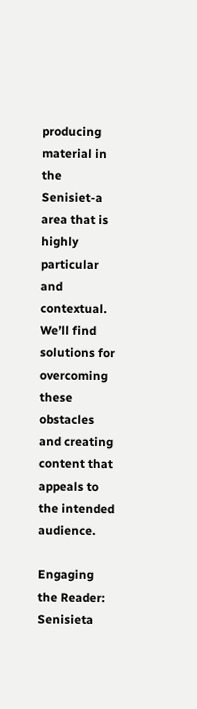producing material in the Senisiet-a area that is highly particular and contextual. We’ll find solutions for overcoming these obstacles and creating content that appeals to the intended audience.

Engaging the Reader: Senisieta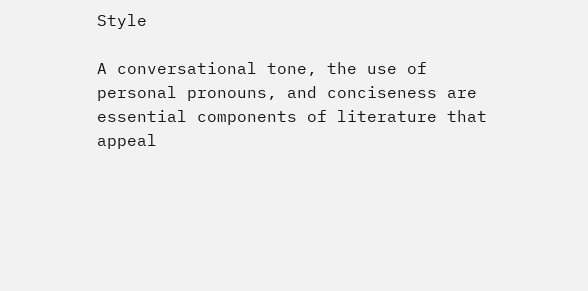Style

A conversational tone, the use of personal pronouns, and conciseness are essential components of literature that appeal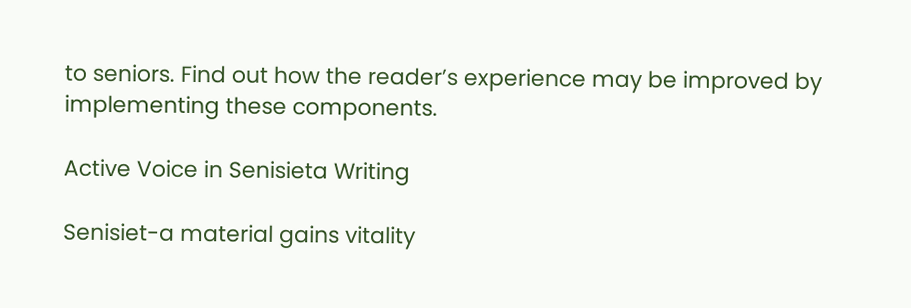to seniors. Find out how the reader’s experience may be improved by implementing these components.

Active Voice in Senisieta Writing

Senisiet-a material gains vitality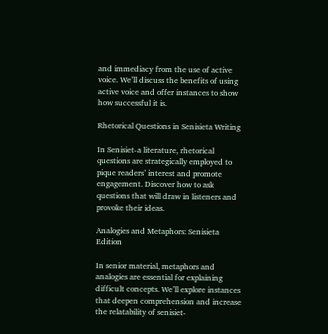and immediacy from the use of active voice. We’ll discuss the benefits of using active voice and offer instances to show how successful it is.

Rhetorical Questions in Senisieta Writing

In Senisiet-a literature, rhetorical questions are strategically employed to pique readers’ interest and promote engagement. Discover how to ask questions that will draw in listeners and provoke their ideas.

Analogies and Metaphors: Senisieta Edition

In senior material, metaphors and analogies are essential for explaining difficult concepts. We’ll explore instances that deepen comprehension and increase the relatability of senisiet-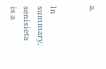a.


In summary, senisieta is a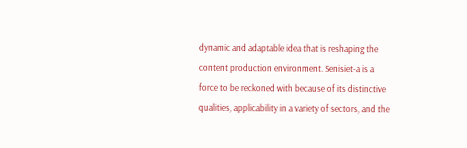dynamic and adaptable idea that is reshaping the content production environment. Senisiet-a is a force to be reckoned with because of its distinctive qualities, applicability in a variety of sectors, and the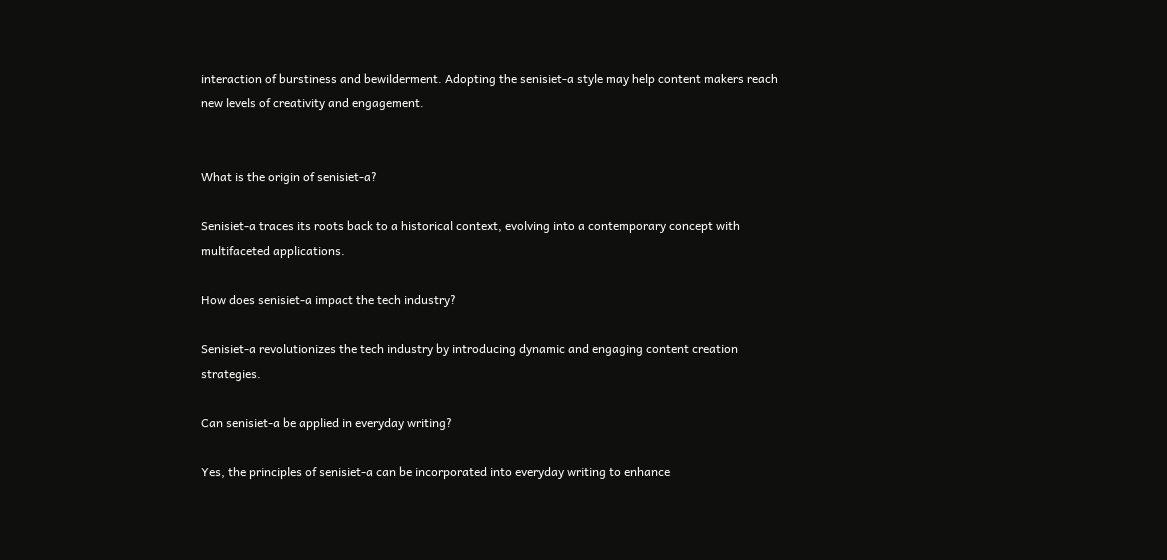interaction of burstiness and bewilderment. Adopting the senisiet-a style may help content makers reach new levels of creativity and engagement.


What is the origin of senisiet-a?

Senisiet-a traces its roots back to a historical context, evolving into a contemporary concept with multifaceted applications.

How does senisiet-a impact the tech industry?

Senisiet-a revolutionizes the tech industry by introducing dynamic and engaging content creation strategies.

Can senisiet-a be applied in everyday writing?

Yes, the principles of senisiet-a can be incorporated into everyday writing to enhance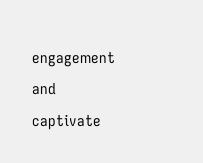engagement and captivate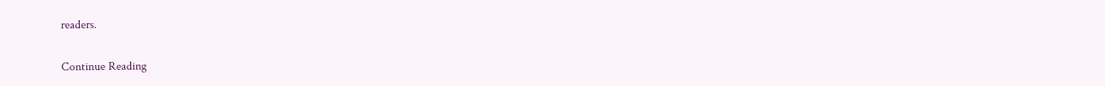readers.

Continue Reading